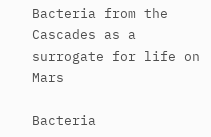Bacteria from the Cascades as a surrogate for life on Mars

Bacteria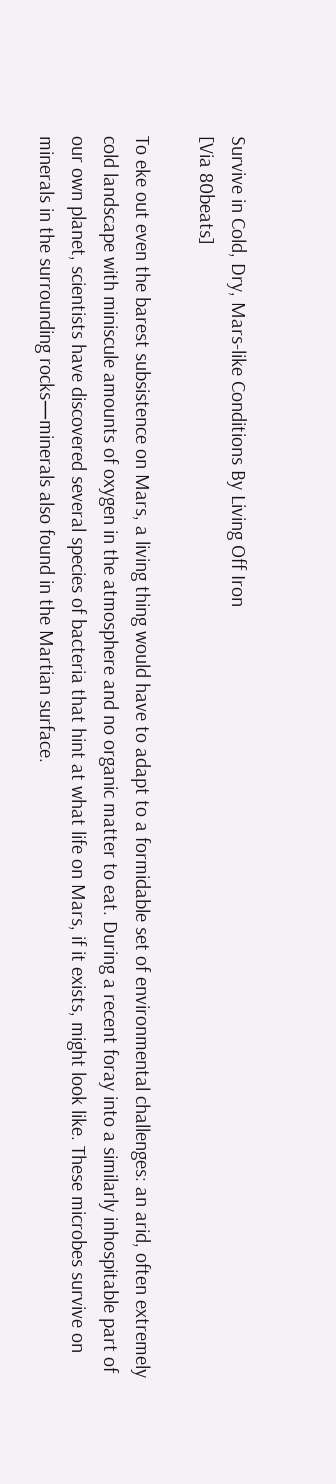Survive in Cold, Dry, Mars-like Conditions By Living Off Iron
[Via 80beats]

To eke out even the barest subsistence on Mars, a living thing would have to adapt to a formidable set of environmental challenges: an arid, often extremely cold landscape with miniscule amounts of oxygen in the atmosphere and no organic matter to eat. During a recent foray into a similarly inhospitable part of our own planet, scientists have discovered several species of bacteria that hint at what life on Mars, if it exists, might look like. These microbes survive on minerals in the surrounding rocks—minerals also found in the Martian surface.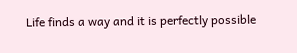Life finds a way and it is perfectly possible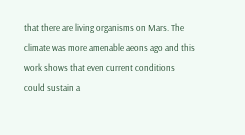that there are living organisms on Mars. The climate was more amenable aeons ago and this work shows that even current conditions could sustain a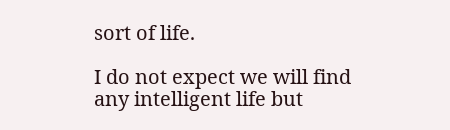sort of life.

I do not expect we will find any intelligent life but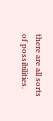there are all sorts of possibilities.